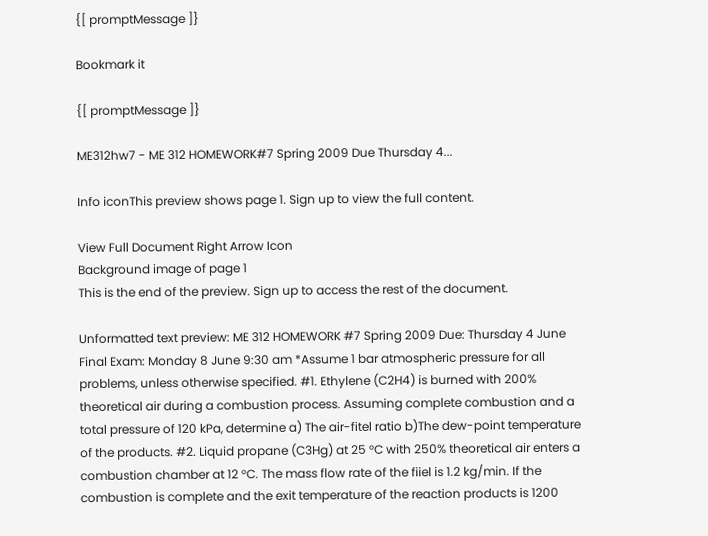{[ promptMessage ]}

Bookmark it

{[ promptMessage ]}

ME312hw7 - ME 312 HOMEWORK#7 Spring 2009 Due Thursday 4...

Info iconThis preview shows page 1. Sign up to view the full content.

View Full Document Right Arrow Icon
Background image of page 1
This is the end of the preview. Sign up to access the rest of the document.

Unformatted text preview: ME 312 HOMEWORK #7 Spring 2009 Due: Thursday 4 June Final Exam: Monday 8 June 9:30 am *Assume 1 bar atmospheric pressure for all problems, unless otherwise specified. #1. Ethylene (C2H4) is burned with 200% theoretical air during a combustion process. Assuming complete combustion and a total pressure of 120 kPa, determine a) The air-fitel ratio b)The dew-point temperature of the products. #2. Liquid propane (C3Hg) at 25 °C with 250% theoretical air enters a combustion chamber at 12 °C. The mass flow rate of the fiiel is 1.2 kg/min. If the combustion is complete and the exit temperature of the reaction products is 1200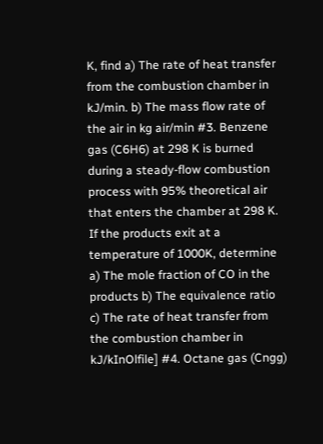K, find a) The rate of heat transfer from the combustion chamber in kJ/min. b) The mass flow rate of the air in kg air/min #3. Benzene gas (C6H6) at 298 K is burned during a steady-flow combustion process with 95% theoretical air that enters the chamber at 298 K. If the products exit at a temperature of 1000K, determine a) The mole fraction of CO in the products b) The equivalence ratio c) The rate of heat transfer from the combustion chamber in kJ/kInOlfile] #4. Octane gas (Cngg)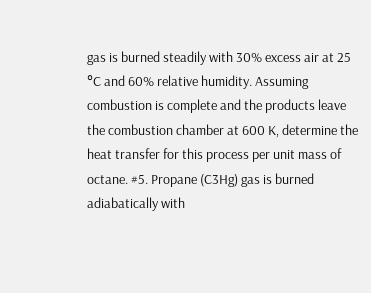gas is burned steadily with 30% excess air at 25 °C and 60% relative humidity. Assuming combustion is complete and the products leave the combustion chamber at 600 K, determine the heat transfer for this process per unit mass of octane. #5. Propane (C3Hg) gas is burned adiabatically with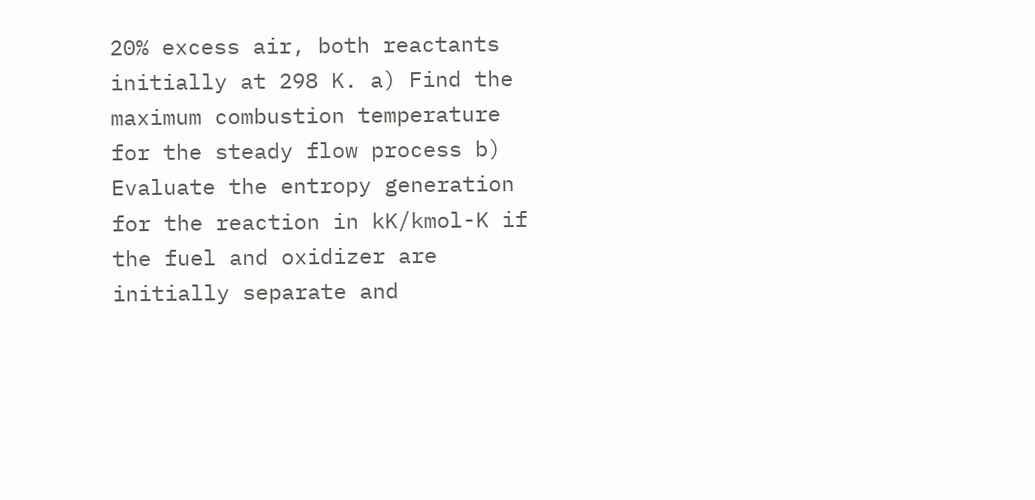20% excess air, both reactants initially at 298 K. a) Find the maximum combustion temperature for the steady flow process b) Evaluate the entropy generation for the reaction in kK/kmol-K if the fuel and oxidizer are initially separate and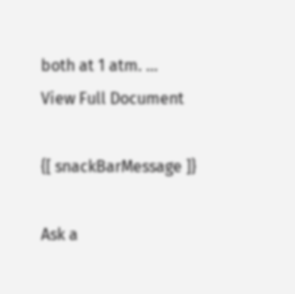both at 1 atm. ...
View Full Document

{[ snackBarMessage ]}

Ask a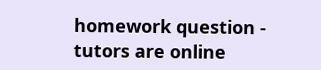homework question - tutors are online